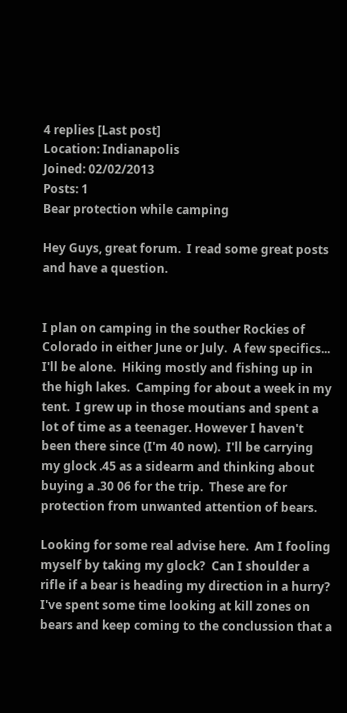4 replies [Last post]
Location: Indianapolis
Joined: 02/02/2013
Posts: 1
Bear protection while camping

Hey Guys, great forum.  I read some great posts and have a question.


I plan on camping in the souther Rockies of Colorado in either June or July.  A few specifics... I'll be alone.  Hiking mostly and fishing up in the high lakes.  Camping for about a week in my tent.  I grew up in those moutians and spent a lot of time as a teenager. However I haven't been there since (I'm 40 now).  I'll be carrying my glock .45 as a sidearm and thinking about buying a .30 06 for the trip.  These are for protection from unwanted attention of bears.

Looking for some real advise here.  Am I fooling myself by taking my glock?  Can I shoulder a rifle if a bear is heading my direction in a hurry?  I've spent some time looking at kill zones on bears and keep coming to the conclussion that a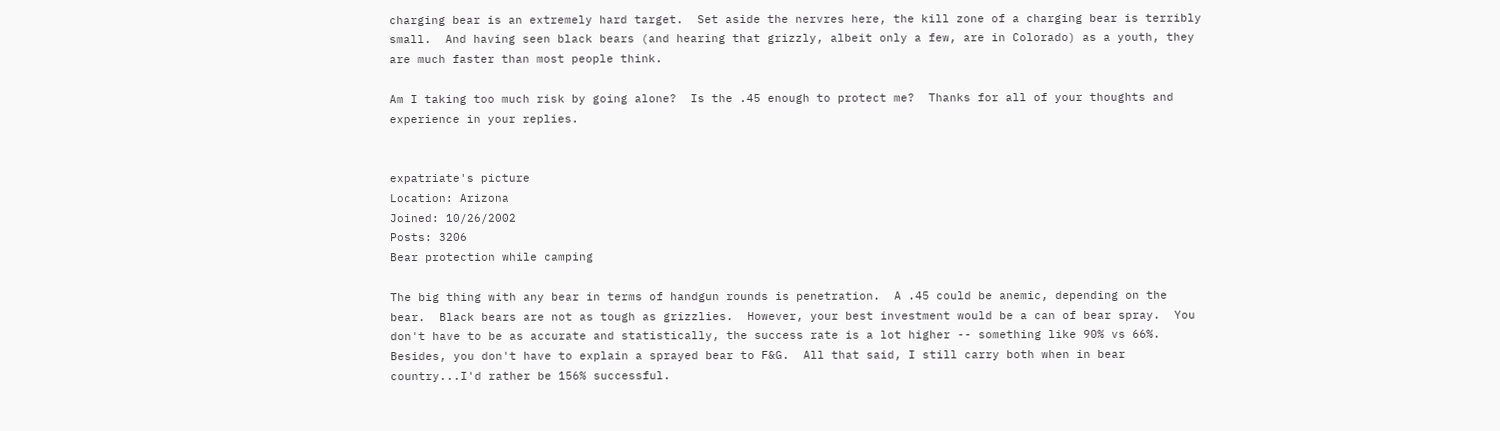charging bear is an extremely hard target.  Set aside the nervres here, the kill zone of a charging bear is terribly small.  And having seen black bears (and hearing that grizzly, albeit only a few, are in Colorado) as a youth, they are much faster than most people think.

Am I taking too much risk by going alone?  Is the .45 enough to protect me?  Thanks for all of your thoughts and experience in your replies.


expatriate's picture
Location: Arizona
Joined: 10/26/2002
Posts: 3206
Bear protection while camping

The big thing with any bear in terms of handgun rounds is penetration.  A .45 could be anemic, depending on the bear.  Black bears are not as tough as grizzlies.  However, your best investment would be a can of bear spray.  You don't have to be as accurate and statistically, the success rate is a lot higher -- something like 90% vs 66%.  Besides, you don't have to explain a sprayed bear to F&G.  All that said, I still carry both when in bear country...I'd rather be 156% successful.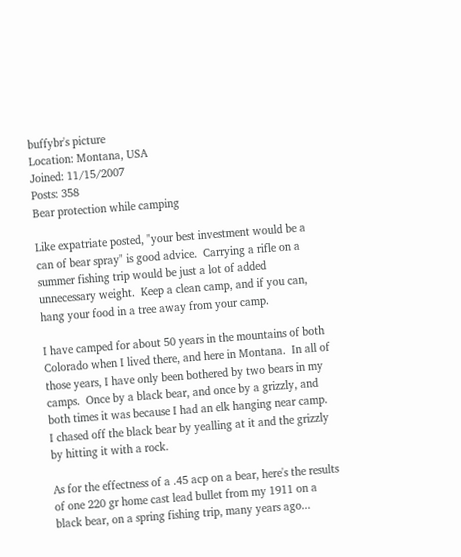buffybr's picture
Location: Montana, USA
Joined: 11/15/2007
Posts: 358
Bear protection while camping

Like expatriate posted, "your best investment would be a can of bear spray" is good advice.  Carrying a rifle on a summer fishing trip would be just a lot of added unnecessary weight.  Keep a clean camp, and if you can, hang your food in a tree away from your camp.

I have camped for about 50 years in the mountains of both Colorado when I lived there, and here in Montana.  In all of those years, I have only been bothered by two bears in my camps.  Once by a black bear, and once by a grizzly, and both times it was because I had an elk hanging near camp.  I chased off the black bear by yealling at it and the grizzly by hitting it with a rock.

As for the effectness of a .45 acp on a bear, here's the results of one 220 gr home cast lead bullet from my 1911 on a black bear, on a spring fishing trip, many years ago...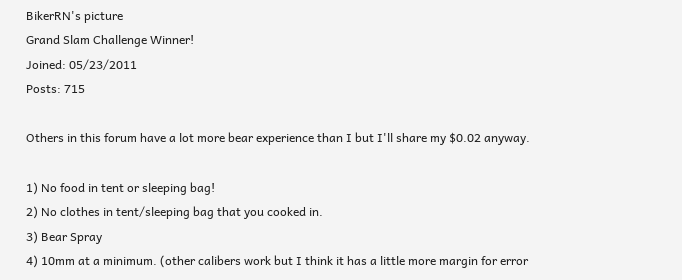BikerRN's picture
Grand Slam Challenge Winner!
Joined: 05/23/2011
Posts: 715

Others in this forum have a lot more bear experience than I but I'll share my $0.02 anyway.

1) No food in tent or sleeping bag!
2) No clothes in tent/sleeping bag that you cooked in.
3) Bear Spray
4) 10mm at a minimum. (other calibers work but I think it has a little more margin for error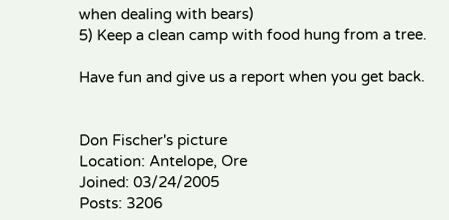when dealing with bears)
5) Keep a clean camp with food hung from a tree.

Have fun and give us a report when you get back.


Don Fischer's picture
Location: Antelope, Ore
Joined: 03/24/2005
Posts: 3206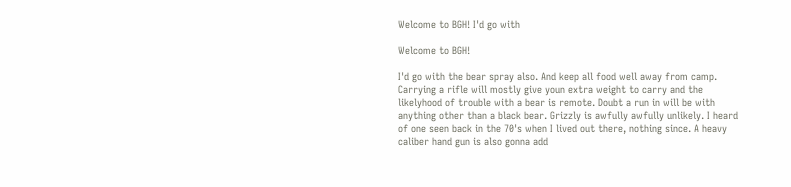Welcome to BGH! I'd go with

Welcome to BGH!

I'd go with the bear spray also. And keep all food well away from camp. Carrying a rifle will mostly give youn extra weight to carry and the likelyhood of trouble with a bear is remote. Doubt a run in will be with anything other than a black bear. Grizzly is awfully awfully unlikely. I heard of one seen back in the 70's when I lived out there, nothing since. A heavy caliber hand gun is also gonna add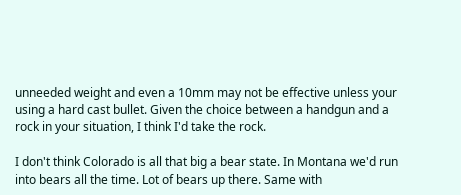unneeded weight and even a 10mm may not be effective unless your using a hard cast bullet. Given the choice between a handgun and a rock in your situation, I think I'd take the rock.

I don't think Colorado is all that big a bear state. In Montana we'd run into bears all the time. Lot of bears up there. Same with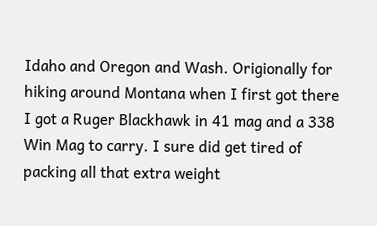Idaho and Oregon and Wash. Origionally for hiking around Montana when I first got there I got a Ruger Blackhawk in 41 mag and a 338 Win Mag to carry. I sure did get tired of packing all that extra weight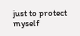just to protect myself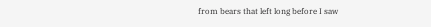from bears that left long before I saw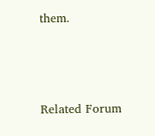them.



Related Forum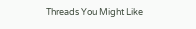Threads You Might Like